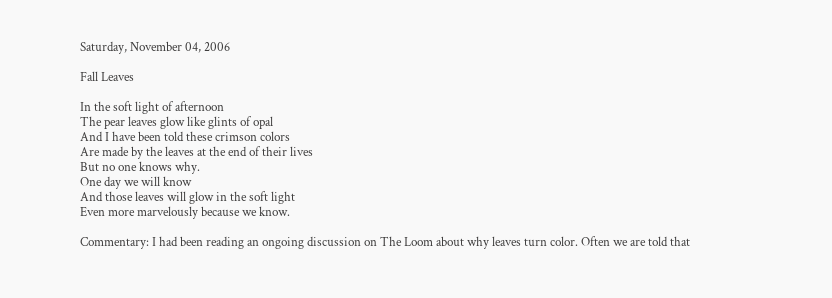Saturday, November 04, 2006

Fall Leaves

In the soft light of afternoon
The pear leaves glow like glints of opal
And I have been told these crimson colors
Are made by the leaves at the end of their lives
But no one knows why.
One day we will know
And those leaves will glow in the soft light
Even more marvelously because we know.

Commentary: I had been reading an ongoing discussion on The Loom about why leaves turn color. Often we are told that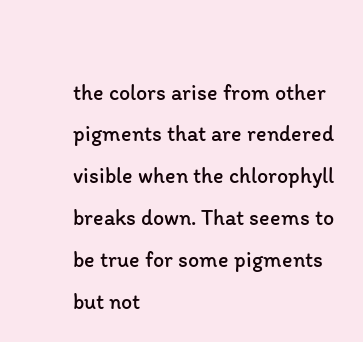the colors arise from other pigments that are rendered visible when the chlorophyll breaks down. That seems to be true for some pigments but not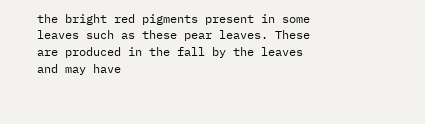the bright red pigments present in some leaves such as these pear leaves. These are produced in the fall by the leaves and may have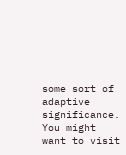some sort of adaptive significance. You might want to visit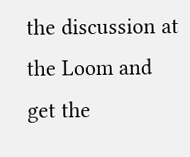the discussion at the Loom and get the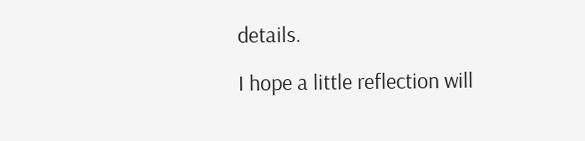details.

I hope a little reflection will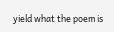yield what the poem is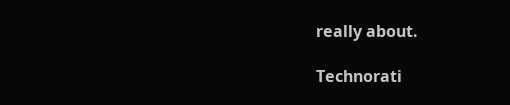really about.

Technorati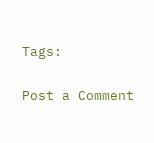Tags:

Post a Comment